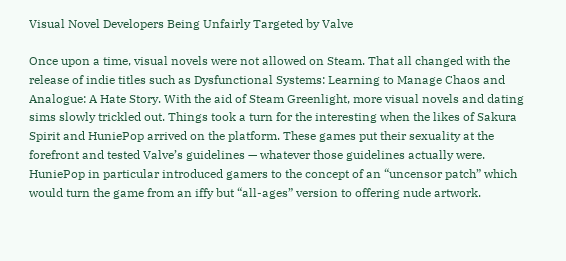Visual Novel Developers Being Unfairly Targeted by Valve

Once upon a time, visual novels were not allowed on Steam. That all changed with the release of indie titles such as Dysfunctional Systems: Learning to Manage Chaos and Analogue: A Hate Story. With the aid of Steam Greenlight, more visual novels and dating sims slowly trickled out. Things took a turn for the interesting when the likes of Sakura Spirit and HuniePop arrived on the platform. These games put their sexuality at the forefront and tested Valve’s guidelines — whatever those guidelines actually were. HuniePop in particular introduced gamers to the concept of an “uncensor patch” which would turn the game from an iffy but “all-ages” version to offering nude artwork.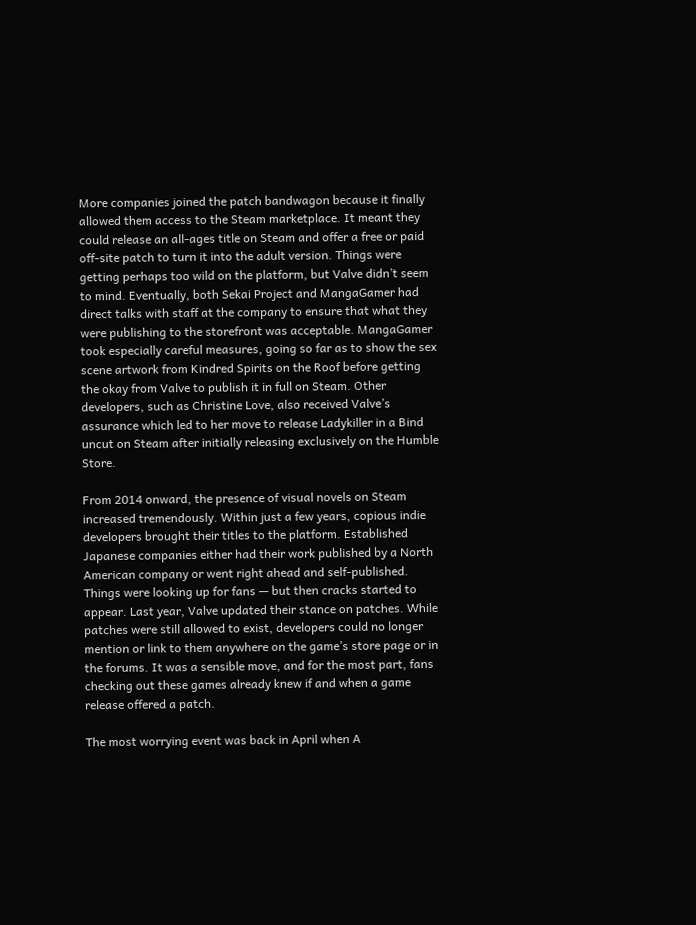More companies joined the patch bandwagon because it finally allowed them access to the Steam marketplace. It meant they could release an all-ages title on Steam and offer a free or paid off-site patch to turn it into the adult version. Things were getting perhaps too wild on the platform, but Valve didn’t seem to mind. Eventually, both Sekai Project and MangaGamer had direct talks with staff at the company to ensure that what they were publishing to the storefront was acceptable. MangaGamer took especially careful measures, going so far as to show the sex scene artwork from Kindred Spirits on the Roof before getting the okay from Valve to publish it in full on Steam. Other developers, such as Christine Love, also received Valve’s assurance which led to her move to release Ladykiller in a Bind uncut on Steam after initially releasing exclusively on the Humble Store.

From 2014 onward, the presence of visual novels on Steam increased tremendously. Within just a few years, copious indie developers brought their titles to the platform. Established Japanese companies either had their work published by a North American company or went right ahead and self-published. Things were looking up for fans — but then cracks started to appear. Last year, Valve updated their stance on patches. While patches were still allowed to exist, developers could no longer mention or link to them anywhere on the game’s store page or in the forums. It was a sensible move, and for the most part, fans checking out these games already knew if and when a game release offered a patch.

The most worrying event was back in April when A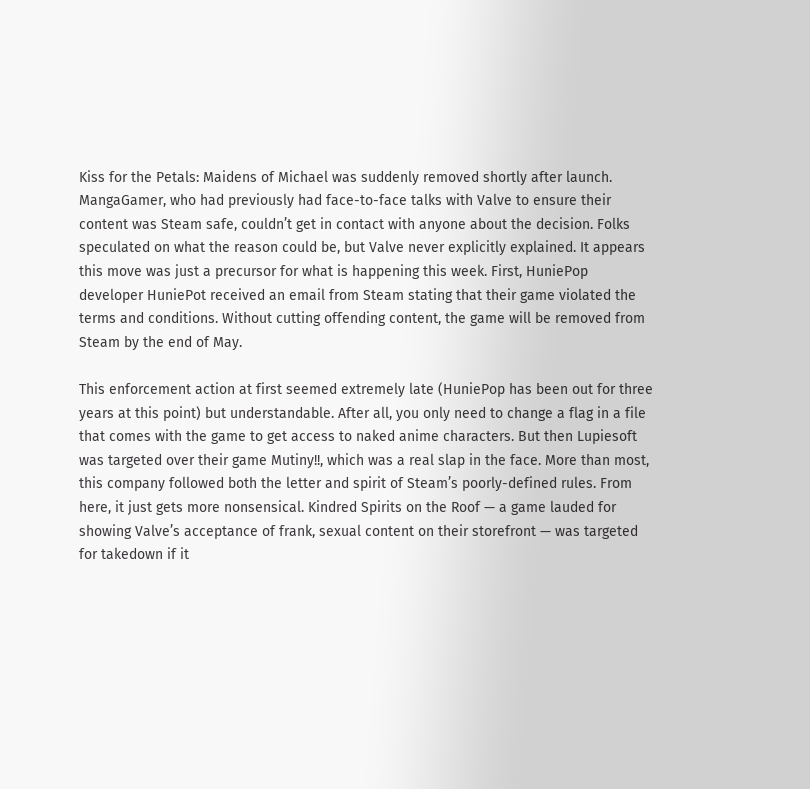Kiss for the Petals: Maidens of Michael was suddenly removed shortly after launch. MangaGamer, who had previously had face-to-face talks with Valve to ensure their content was Steam safe, couldn’t get in contact with anyone about the decision. Folks speculated on what the reason could be, but Valve never explicitly explained. It appears this move was just a precursor for what is happening this week. First, HuniePop developer HuniePot received an email from Steam stating that their game violated the terms and conditions. Without cutting offending content, the game will be removed from Steam by the end of May.

This enforcement action at first seemed extremely late (HuniePop has been out for three years at this point) but understandable. After all, you only need to change a flag in a file that comes with the game to get access to naked anime characters. But then Lupiesoft was targeted over their game Mutiny!!, which was a real slap in the face. More than most, this company followed both the letter and spirit of Steam’s poorly-defined rules. From here, it just gets more nonsensical. Kindred Spirits on the Roof — a game lauded for showing Valve’s acceptance of frank, sexual content on their storefront — was targeted for takedown if it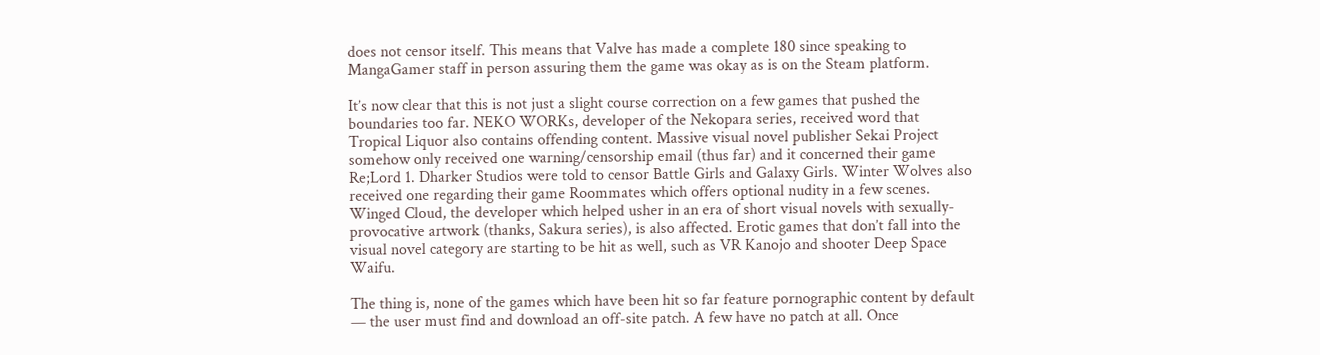does not censor itself. This means that Valve has made a complete 180 since speaking to MangaGamer staff in person assuring them the game was okay as is on the Steam platform.

It’s now clear that this is not just a slight course correction on a few games that pushed the boundaries too far. NEKO WORKs, developer of the Nekopara series, received word that Tropical Liquor also contains offending content. Massive visual novel publisher Sekai Project somehow only received one warning/censorship email (thus far) and it concerned their game Re;Lord 1. Dharker Studios were told to censor Battle Girls and Galaxy Girls. Winter Wolves also received one regarding their game Roommates which offers optional nudity in a few scenes. Winged Cloud, the developer which helped usher in an era of short visual novels with sexually-provocative artwork (thanks, Sakura series), is also affected. Erotic games that don’t fall into the visual novel category are starting to be hit as well, such as VR Kanojo and shooter Deep Space Waifu.

The thing is, none of the games which have been hit so far feature pornographic content by default — the user must find and download an off-site patch. A few have no patch at all. Once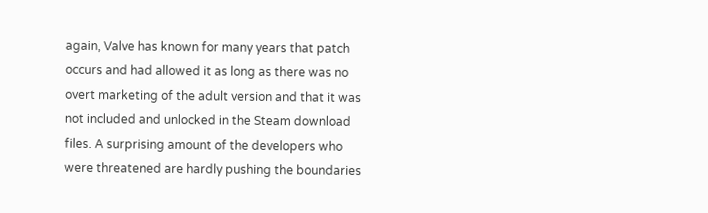again, Valve has known for many years that patch occurs and had allowed it as long as there was no overt marketing of the adult version and that it was not included and unlocked in the Steam download files. A surprising amount of the developers who were threatened are hardly pushing the boundaries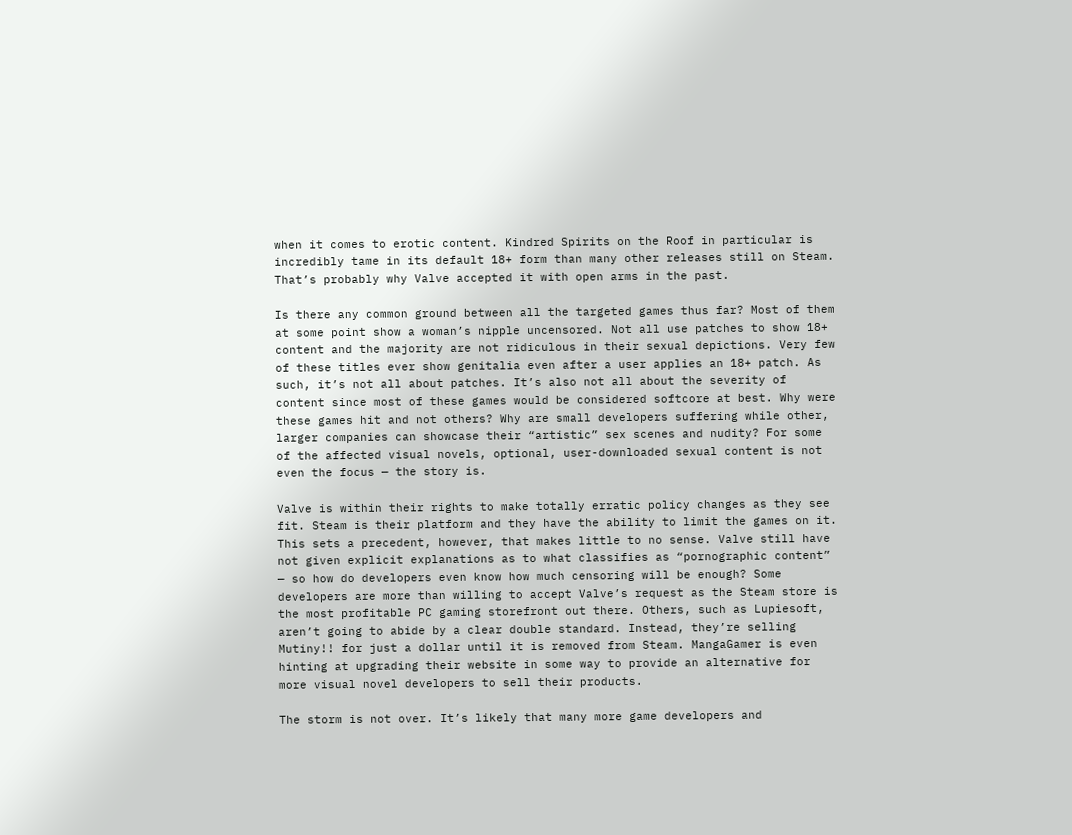when it comes to erotic content. Kindred Spirits on the Roof in particular is incredibly tame in its default 18+ form than many other releases still on Steam. That’s probably why Valve accepted it with open arms in the past.

Is there any common ground between all the targeted games thus far? Most of them at some point show a woman’s nipple uncensored. Not all use patches to show 18+ content and the majority are not ridiculous in their sexual depictions. Very few of these titles ever show genitalia even after a user applies an 18+ patch. As such, it’s not all about patches. It’s also not all about the severity of content since most of these games would be considered softcore at best. Why were these games hit and not others? Why are small developers suffering while other, larger companies can showcase their “artistic” sex scenes and nudity? For some of the affected visual novels, optional, user-downloaded sexual content is not even the focus — the story is.

Valve is within their rights to make totally erratic policy changes as they see fit. Steam is their platform and they have the ability to limit the games on it. This sets a precedent, however, that makes little to no sense. Valve still have not given explicit explanations as to what classifies as “pornographic content” — so how do developers even know how much censoring will be enough? Some developers are more than willing to accept Valve’s request as the Steam store is the most profitable PC gaming storefront out there. Others, such as Lupiesoft, aren’t going to abide by a clear double standard. Instead, they’re selling Mutiny!! for just a dollar until it is removed from Steam. MangaGamer is even hinting at upgrading their website in some way to provide an alternative for more visual novel developers to sell their products.

The storm is not over. It’s likely that many more game developers and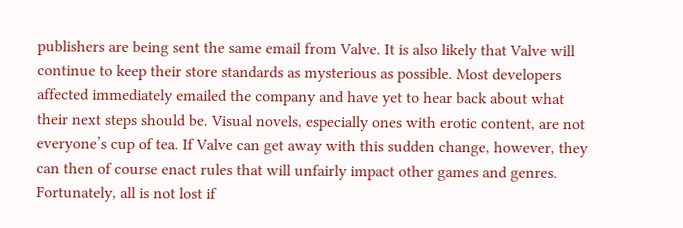publishers are being sent the same email from Valve. It is also likely that Valve will continue to keep their store standards as mysterious as possible. Most developers affected immediately emailed the company and have yet to hear back about what their next steps should be. Visual novels, especially ones with erotic content, are not everyone’s cup of tea. If Valve can get away with this sudden change, however, they can then of course enact rules that will unfairly impact other games and genres. Fortunately, all is not lost if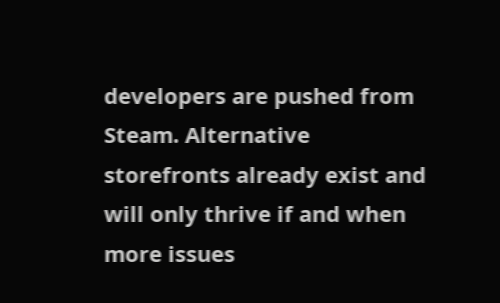developers are pushed from Steam. Alternative storefronts already exist and will only thrive if and when more issues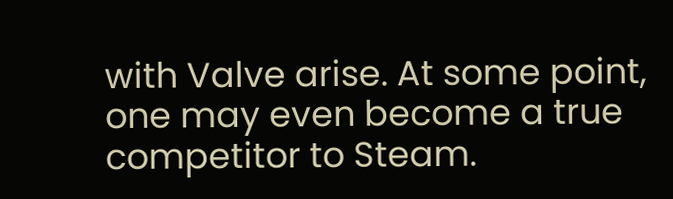with Valve arise. At some point, one may even become a true competitor to Steam.